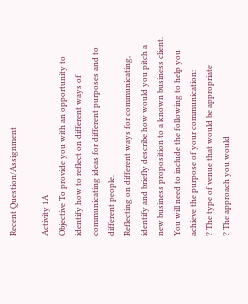Recent Question/Assignment

Activity 1A
Objective To provide you with an opportunity to identify how to reflect on different ways of communicating ideas for different purposes and to different people.
Reflecting on different ways for communicating, identify and briefly describe how would you pitch a new business proposition to a known business client.
You will need to include the following to help you achieve the purpose of your communication:
? The type of venue that would be appropriate
? The approach you would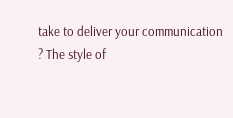take to deliver your communication
? The style of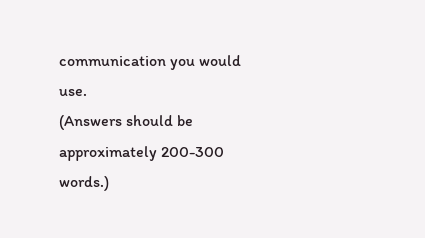communication you would use.
(Answers should be approximately 200-300 words.)